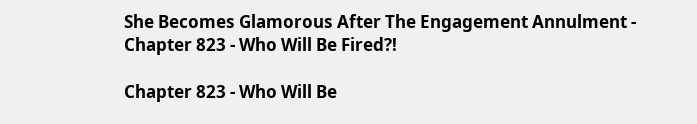She Becomes Glamorous After The Engagement Annulment - Chapter 823 - Who Will Be Fired?!

Chapter 823 - Who Will Be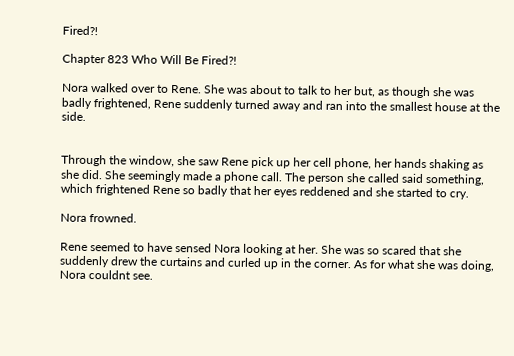Fired?!

Chapter 823 Who Will Be Fired?!

Nora walked over to Rene. She was about to talk to her but, as though she was badly frightened, Rene suddenly turned away and ran into the smallest house at the side.


Through the window, she saw Rene pick up her cell phone, her hands shaking as she did. She seemingly made a phone call. The person she called said something, which frightened Rene so badly that her eyes reddened and she started to cry.

Nora frowned.

Rene seemed to have sensed Nora looking at her. She was so scared that she suddenly drew the curtains and curled up in the corner. As for what she was doing, Nora couldnt see.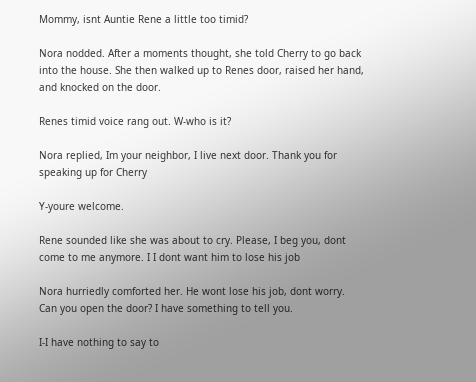Mommy, isnt Auntie Rene a little too timid?

Nora nodded. After a moments thought, she told Cherry to go back into the house. She then walked up to Renes door, raised her hand, and knocked on the door.

Renes timid voice rang out. W-who is it?

Nora replied, Im your neighbor, I live next door. Thank you for speaking up for Cherry

Y-youre welcome.

Rene sounded like she was about to cry. Please, I beg you, dont come to me anymore. I I dont want him to lose his job

Nora hurriedly comforted her. He wont lose his job, dont worry. Can you open the door? I have something to tell you.

I-I have nothing to say to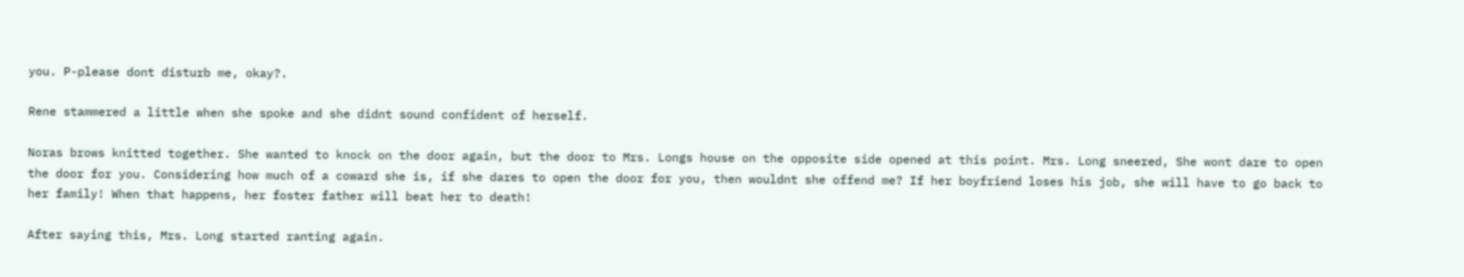you. P-please dont disturb me, okay?.

Rene stammered a little when she spoke and she didnt sound confident of herself.

Noras brows knitted together. She wanted to knock on the door again, but the door to Mrs. Longs house on the opposite side opened at this point. Mrs. Long sneered, She wont dare to open the door for you. Considering how much of a coward she is, if she dares to open the door for you, then wouldnt she offend me? If her boyfriend loses his job, she will have to go back to her family! When that happens, her foster father will beat her to death!

After saying this, Mrs. Long started ranting again.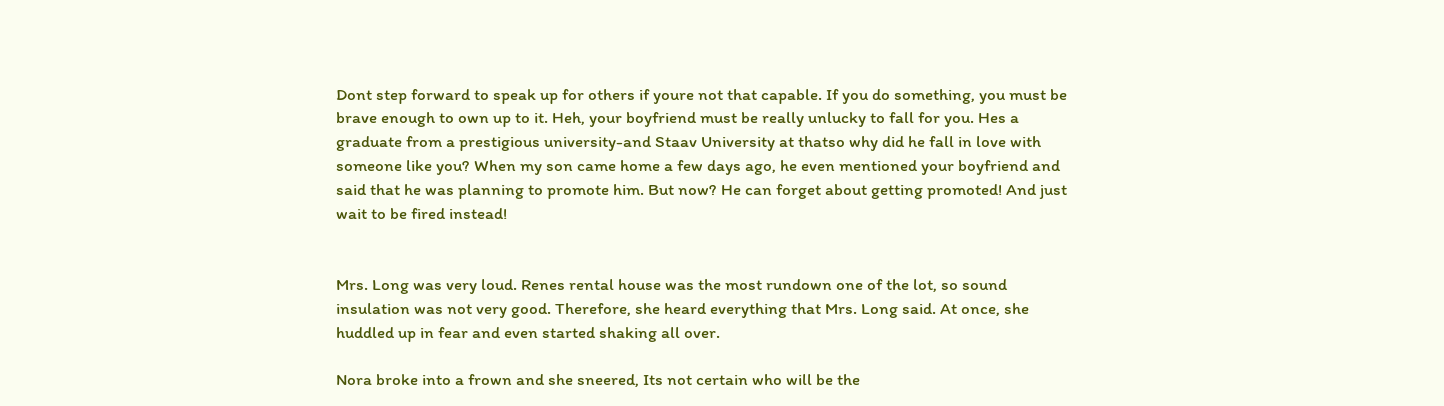Dont step forward to speak up for others if youre not that capable. If you do something, you must be brave enough to own up to it. Heh, your boyfriend must be really unlucky to fall for you. Hes a graduate from a prestigious university-and Staav University at thatso why did he fall in love with someone like you? When my son came home a few days ago, he even mentioned your boyfriend and said that he was planning to promote him. But now? He can forget about getting promoted! And just wait to be fired instead!


Mrs. Long was very loud. Renes rental house was the most rundown one of the lot, so sound insulation was not very good. Therefore, she heard everything that Mrs. Long said. At once, she huddled up in fear and even started shaking all over.

Nora broke into a frown and she sneered, Its not certain who will be the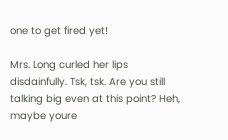one to get fired yet!

Mrs. Long curled her lips disdainfully. Tsk, tsk. Are you still talking big even at this point? Heh, maybe youre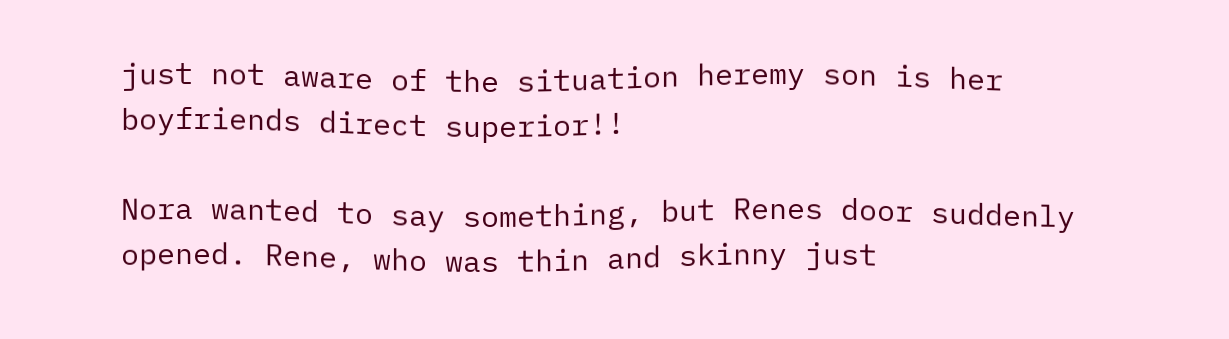just not aware of the situation heremy son is her boyfriends direct superior!!

Nora wanted to say something, but Renes door suddenly opened. Rene, who was thin and skinny just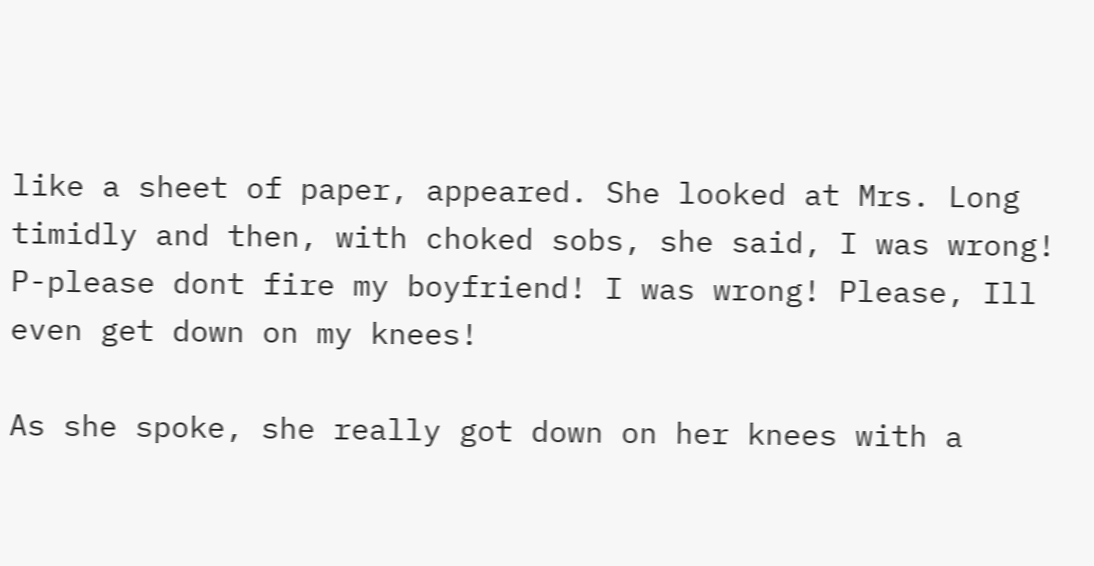like a sheet of paper, appeared. She looked at Mrs. Long timidly and then, with choked sobs, she said, I was wrong! P-please dont fire my boyfriend! I was wrong! Please, Ill even get down on my knees!

As she spoke, she really got down on her knees with a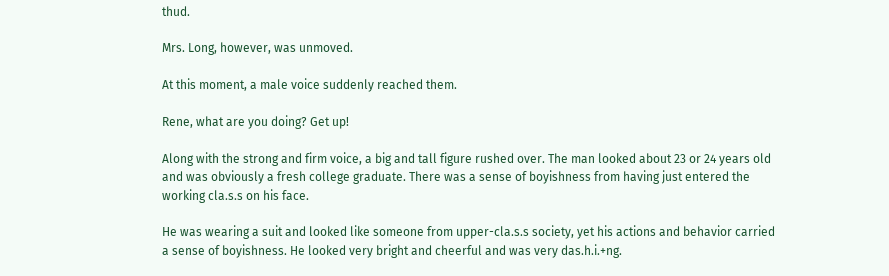thud.

Mrs. Long, however, was unmoved.

At this moment, a male voice suddenly reached them.

Rene, what are you doing? Get up!

Along with the strong and firm voice, a big and tall figure rushed over. The man looked about 23 or 24 years old and was obviously a fresh college graduate. There was a sense of boyishness from having just entered the working cla.s.s on his face.

He was wearing a suit and looked like someone from upper-cla.s.s society, yet his actions and behavior carried a sense of boyishness. He looked very bright and cheerful and was very das.h.i.+ng.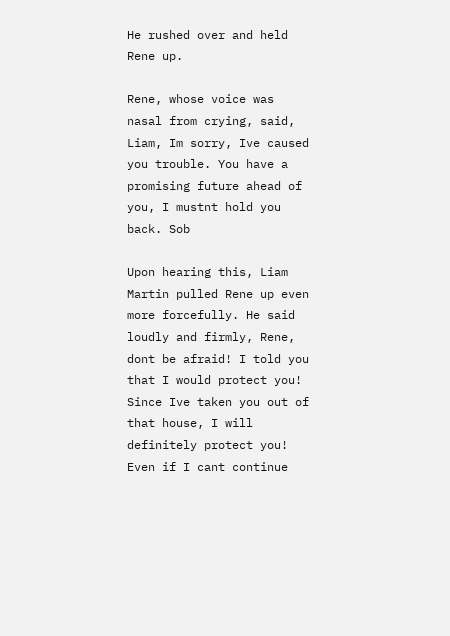He rushed over and held Rene up.

Rene, whose voice was nasal from crying, said, Liam, Im sorry, Ive caused you trouble. You have a promising future ahead of you, I mustnt hold you back. Sob

Upon hearing this, Liam Martin pulled Rene up even more forcefully. He said loudly and firmly, Rene, dont be afraid! I told you that I would protect you! Since Ive taken you out of that house, I will definitely protect you! Even if I cant continue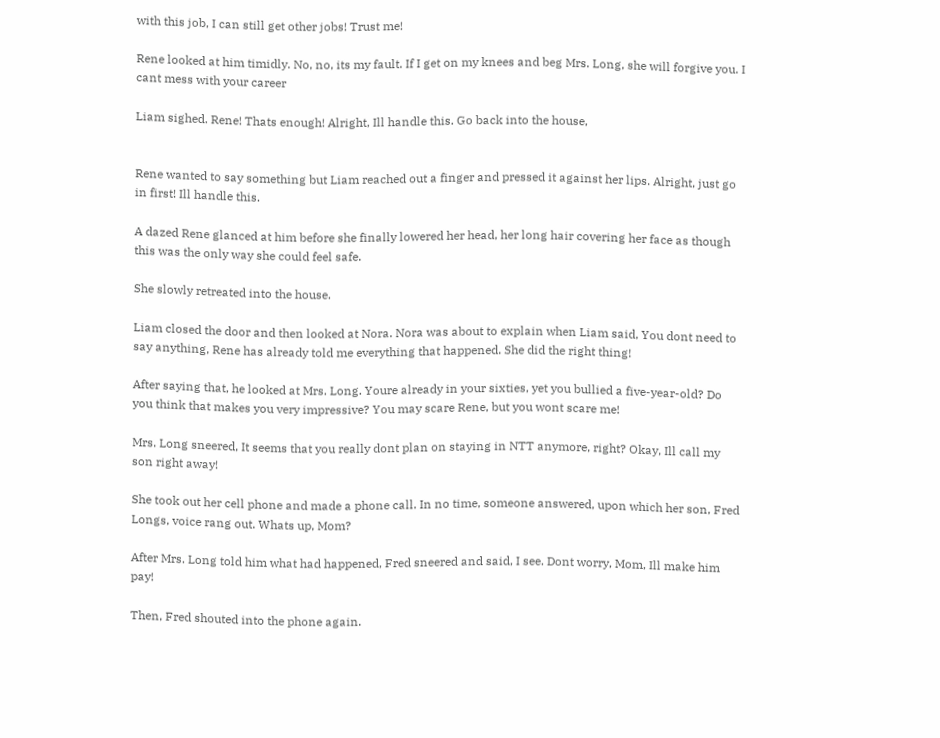with this job, I can still get other jobs! Trust me!

Rene looked at him timidly. No, no, its my fault. If I get on my knees and beg Mrs. Long, she will forgive you. I cant mess with your career

Liam sighed. Rene! Thats enough! Alright, Ill handle this. Go back into the house,


Rene wanted to say something but Liam reached out a finger and pressed it against her lips. Alright, just go in first! Ill handle this.

A dazed Rene glanced at him before she finally lowered her head, her long hair covering her face as though this was the only way she could feel safe.

She slowly retreated into the house.

Liam closed the door and then looked at Nora. Nora was about to explain when Liam said, You dont need to say anything, Rene has already told me everything that happened. She did the right thing!

After saying that, he looked at Mrs. Long. Youre already in your sixties, yet you bullied a five-year-old? Do you think that makes you very impressive? You may scare Rene, but you wont scare me!

Mrs. Long sneered, It seems that you really dont plan on staying in NTT anymore, right? Okay, Ill call my son right away!

She took out her cell phone and made a phone call. In no time, someone answered, upon which her son, Fred Longs, voice rang out. Whats up, Mom?

After Mrs. Long told him what had happened, Fred sneered and said, I see. Dont worry, Mom, Ill make him pay!

Then, Fred shouted into the phone again.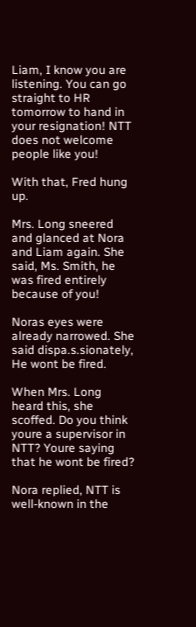Liam, I know you are listening. You can go straight to HR tomorrow to hand in your resignation! NTT does not welcome people like you!

With that, Fred hung up.

Mrs. Long sneered and glanced at Nora and Liam again. She said, Ms. Smith, he was fired entirely because of you!

Noras eyes were already narrowed. She said dispa.s.sionately, He wont be fired.

When Mrs. Long heard this, she scoffed. Do you think youre a supervisor in NTT? Youre saying that he wont be fired?

Nora replied, NTT is well-known in the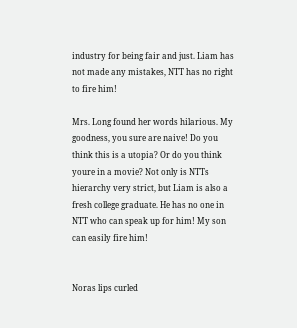industry for being fair and just. Liam has not made any mistakes, NTT has no right to fire him!

Mrs. Long found her words hilarious. My goodness, you sure are naive! Do you think this is a utopia? Or do you think youre in a movie? Not only is NTTs hierarchy very strict, but Liam is also a fresh college graduate. He has no one in NTT who can speak up for him! My son can easily fire him!


Noras lips curled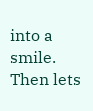into a smile. Then lets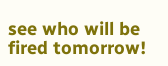see who will be fired tomorrow!